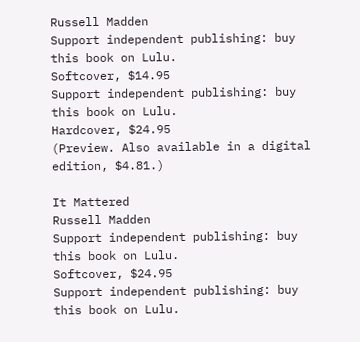Russell Madden
Support independent publishing: buy this book on Lulu.
Softcover, $14.95
Support independent publishing: buy this book on Lulu.
Hardcover, $24.95
(Preview. Also available in a digital edition, $4.81.)

It Mattered
Russell Madden
Support independent publishing: buy this book on Lulu.
Softcover, $24.95
Support independent publishing: buy this book on Lulu.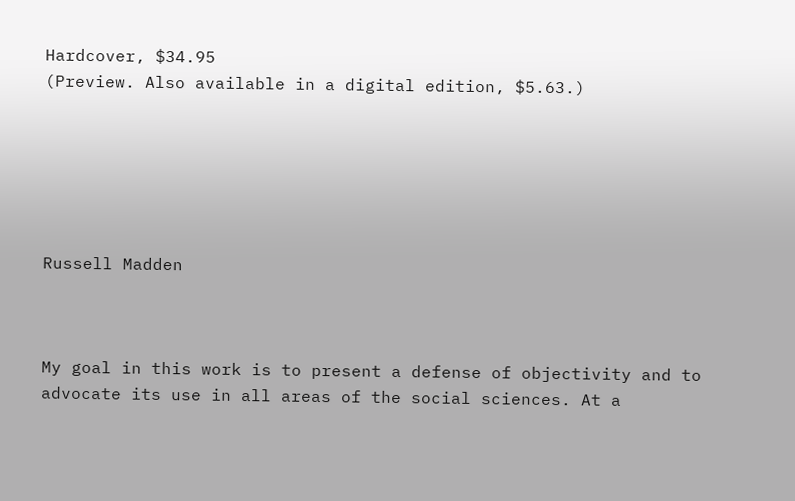Hardcover, $34.95
(Preview. Also available in a digital edition, $5.63.)






Russell Madden



My goal in this work is to present a defense of objectivity and to advocate its use in all areas of the social sciences. At a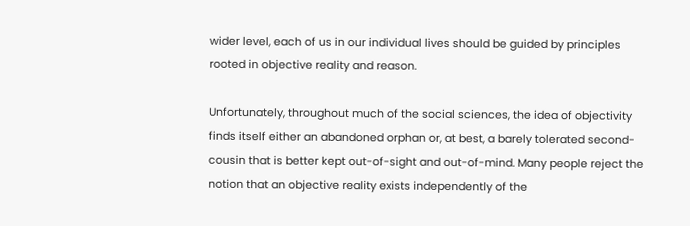wider level, each of us in our individual lives should be guided by principles rooted in objective reality and reason.

Unfortunately, throughout much of the social sciences, the idea of objectivity finds itself either an abandoned orphan or, at best, a barely tolerated second-cousin that is better kept out-of-sight and out-of-mind. Many people reject the notion that an objective reality exists independently of the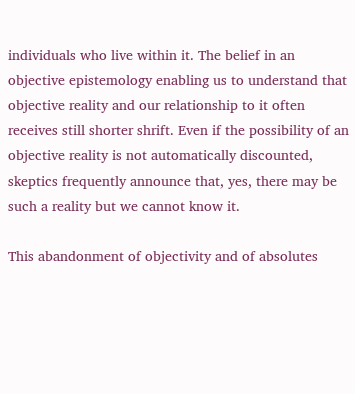individuals who live within it. The belief in an objective epistemology enabling us to understand that objective reality and our relationship to it often receives still shorter shrift. Even if the possibility of an objective reality is not automatically discounted, skeptics frequently announce that, yes, there may be such a reality but we cannot know it.

This abandonment of objectivity and of absolutes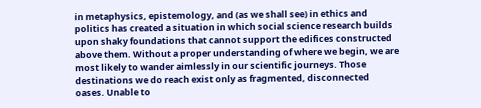in metaphysics, epistemology, and (as we shall see) in ethics and politics has created a situation in which social science research builds upon shaky foundations that cannot support the edifices constructed above them. Without a proper understanding of where we begin, we are most likely to wander aimlessly in our scientific journeys. Those destinations we do reach exist only as fragmented, disconnected oases. Unable to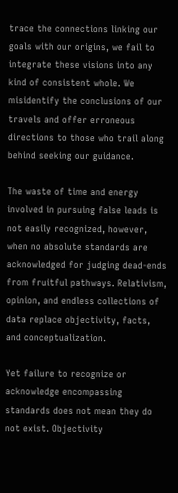trace the connections linking our goals with our origins, we fail to integrate these visions into any kind of consistent whole. We misidentify the conclusions of our travels and offer erroneous directions to those who trail along behind seeking our guidance.

The waste of time and energy involved in pursuing false leads is not easily recognized, however, when no absolute standards are acknowledged for judging dead-ends from fruitful pathways. Relativism, opinion, and endless collections of data replace objectivity, facts, and conceptualization.

Yet failure to recognize or acknowledge encompassing standards does not mean they do not exist. Objectivity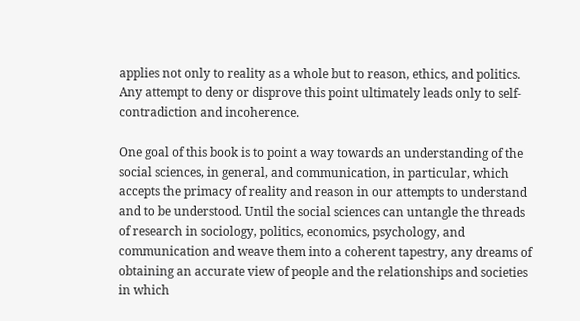applies not only to reality as a whole but to reason, ethics, and politics. Any attempt to deny or disprove this point ultimately leads only to self-contradiction and incoherence.

One goal of this book is to point a way towards an understanding of the social sciences, in general, and communication, in particular, which accepts the primacy of reality and reason in our attempts to understand and to be understood. Until the social sciences can untangle the threads of research in sociology, politics, economics, psychology, and communication and weave them into a coherent tapestry, any dreams of obtaining an accurate view of people and the relationships and societies in which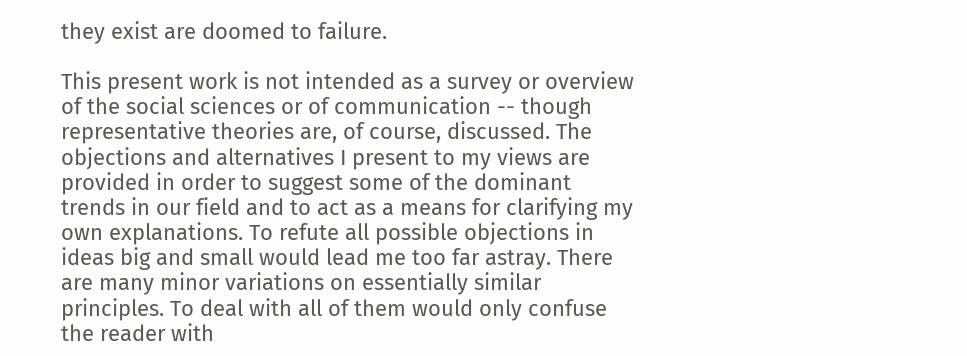they exist are doomed to failure.

This present work is not intended as a survey or overview of the social sciences or of communication -- though representative theories are, of course, discussed. The objections and alternatives I present to my views are provided in order to suggest some of the dominant trends in our field and to act as a means for clarifying my own explanations. To refute all possible objections in ideas big and small would lead me too far astray. There are many minor variations on essentially similar principles. To deal with all of them would only confuse the reader with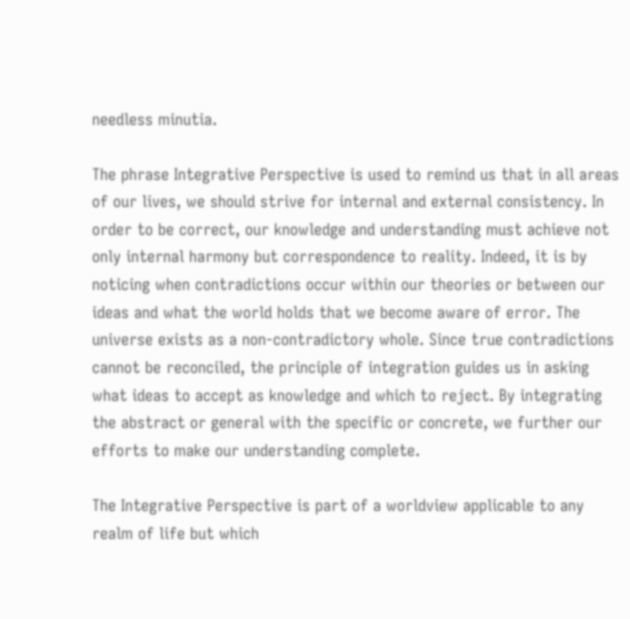needless minutia.

The phrase Integrative Perspective is used to remind us that in all areas of our lives, we should strive for internal and external consistency. In order to be correct, our knowledge and understanding must achieve not only internal harmony but correspondence to reality. Indeed, it is by noticing when contradictions occur within our theories or between our ideas and what the world holds that we become aware of error. The universe exists as a non-contradictory whole. Since true contradictions cannot be reconciled, the principle of integration guides us in asking what ideas to accept as knowledge and which to reject. By integrating the abstract or general with the specific or concrete, we further our efforts to make our understanding complete.

The Integrative Perspective is part of a worldview applicable to any realm of life but which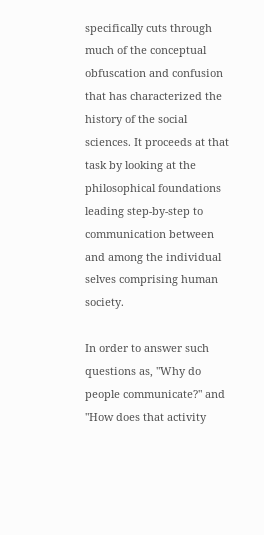specifically cuts through much of the conceptual obfuscation and confusion that has characterized the history of the social sciences. It proceeds at that task by looking at the philosophical foundations leading step-by-step to communication between and among the individual selves comprising human society.

In order to answer such questions as, "Why do people communicate?" and "How does that activity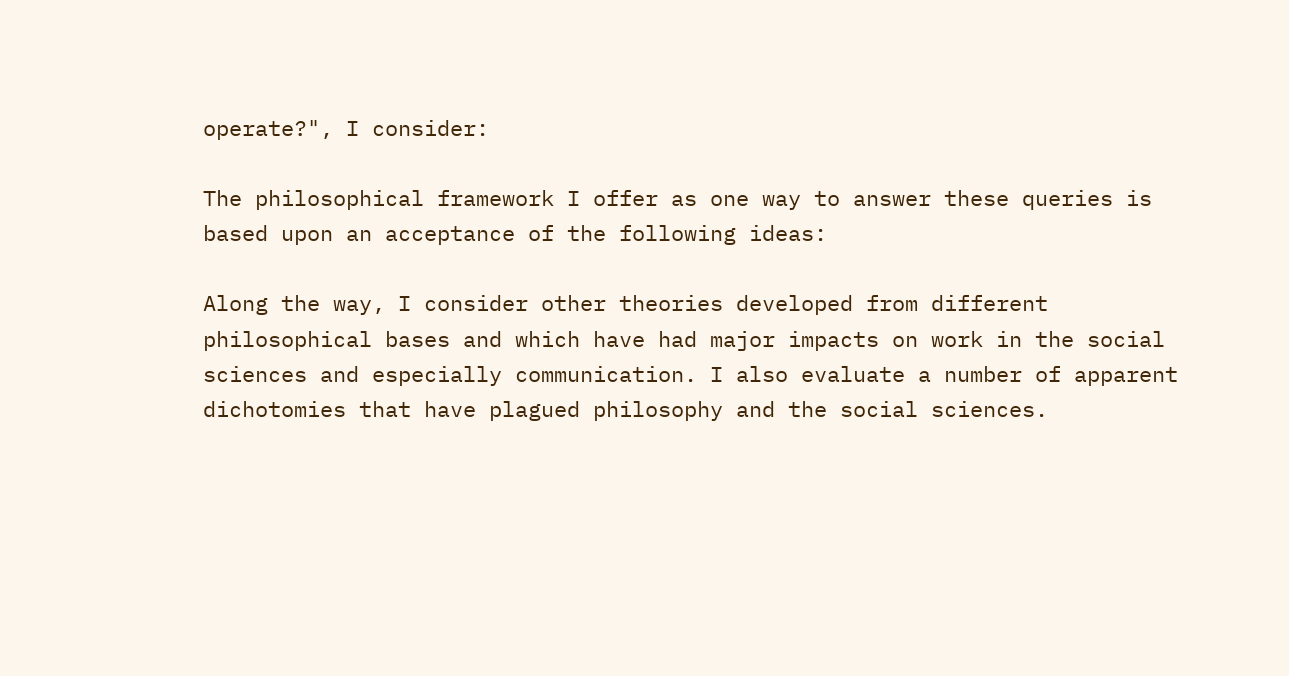operate?", I consider:

The philosophical framework I offer as one way to answer these queries is based upon an acceptance of the following ideas:

Along the way, I consider other theories developed from different philosophical bases and which have had major impacts on work in the social sciences and especially communication. I also evaluate a number of apparent dichotomies that have plagued philosophy and the social sciences.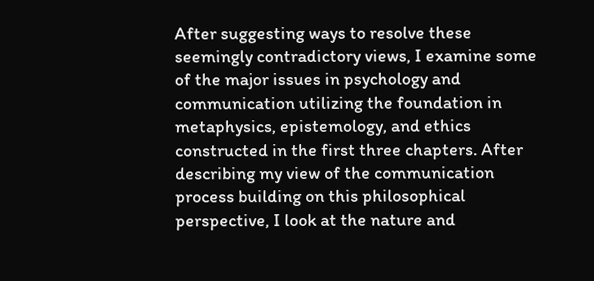After suggesting ways to resolve these seemingly contradictory views, I examine some of the major issues in psychology and communication utilizing the foundation in metaphysics, epistemology, and ethics constructed in the first three chapters. After describing my view of the communication process building on this philosophical perspective, I look at the nature and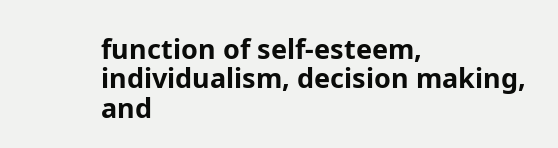function of self-esteem, individualism, decision making, and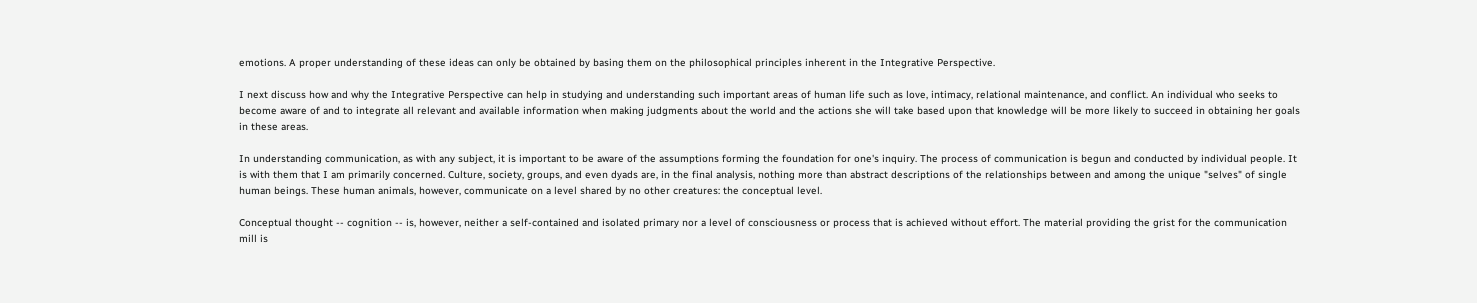emotions. A proper understanding of these ideas can only be obtained by basing them on the philosophical principles inherent in the Integrative Perspective.

I next discuss how and why the Integrative Perspective can help in studying and understanding such important areas of human life such as love, intimacy, relational maintenance, and conflict. An individual who seeks to become aware of and to integrate all relevant and available information when making judgments about the world and the actions she will take based upon that knowledge will be more likely to succeed in obtaining her goals in these areas.

In understanding communication, as with any subject, it is important to be aware of the assumptions forming the foundation for one's inquiry. The process of communication is begun and conducted by individual people. It is with them that I am primarily concerned. Culture, society, groups, and even dyads are, in the final analysis, nothing more than abstract descriptions of the relationships between and among the unique "selves" of single human beings. These human animals, however, communicate on a level shared by no other creatures: the conceptual level.

Conceptual thought -- cognition -- is, however, neither a self-contained and isolated primary nor a level of consciousness or process that is achieved without effort. The material providing the grist for the communication mill is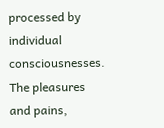processed by individual consciousnesses. The pleasures and pains,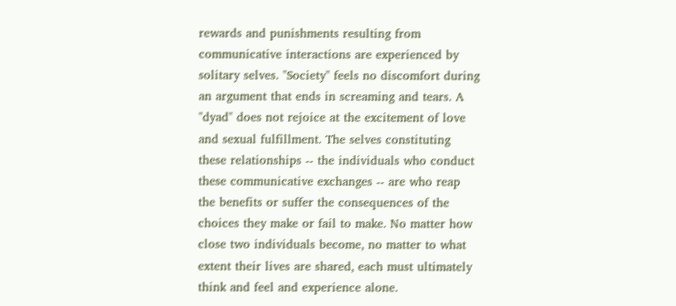rewards and punishments resulting from communicative interactions are experienced by solitary selves. "Society" feels no discomfort during an argument that ends in screaming and tears. A "dyad" does not rejoice at the excitement of love and sexual fulfillment. The selves constituting these relationships -- the individuals who conduct these communicative exchanges -- are who reap the benefits or suffer the consequences of the choices they make or fail to make. No matter how close two individuals become, no matter to what extent their lives are shared, each must ultimately think and feel and experience alone.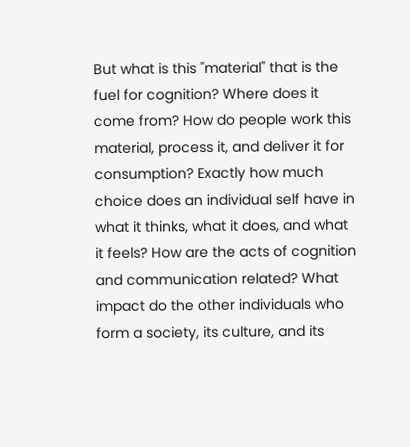But what is this "material" that is the fuel for cognition? Where does it come from? How do people work this material, process it, and deliver it for consumption? Exactly how much choice does an individual self have in what it thinks, what it does, and what it feels? How are the acts of cognition and communication related? What impact do the other individuals who form a society, its culture, and its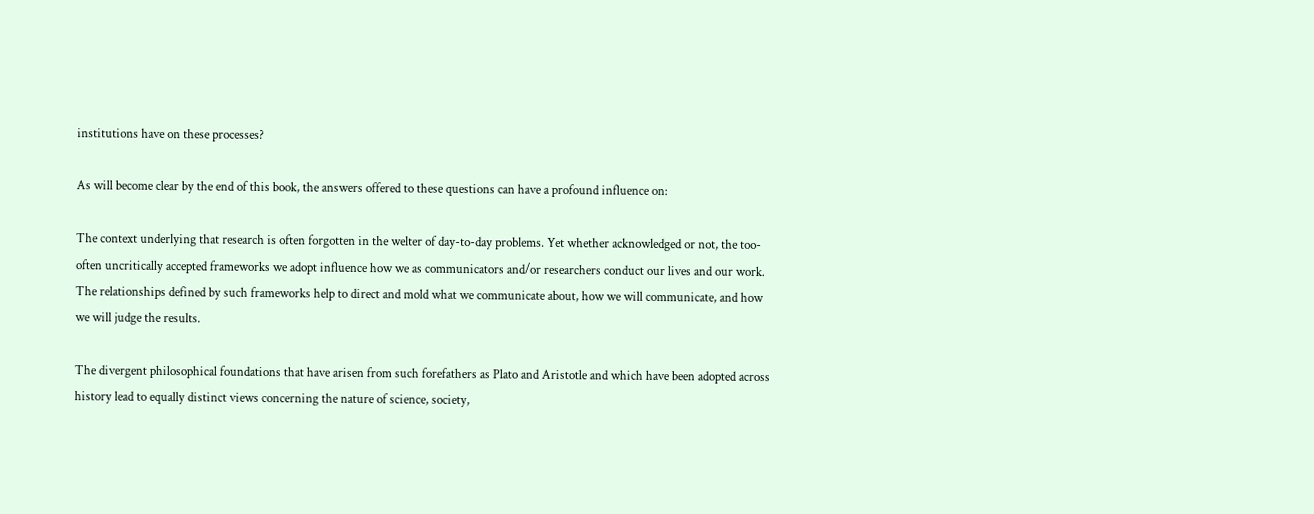institutions have on these processes?

As will become clear by the end of this book, the answers offered to these questions can have a profound influence on:

The context underlying that research is often forgotten in the welter of day-to-day problems. Yet whether acknowledged or not, the too-often uncritically accepted frameworks we adopt influence how we as communicators and/or researchers conduct our lives and our work. The relationships defined by such frameworks help to direct and mold what we communicate about, how we will communicate, and how we will judge the results.

The divergent philosophical foundations that have arisen from such forefathers as Plato and Aristotle and which have been adopted across history lead to equally distinct views concerning the nature of science, society,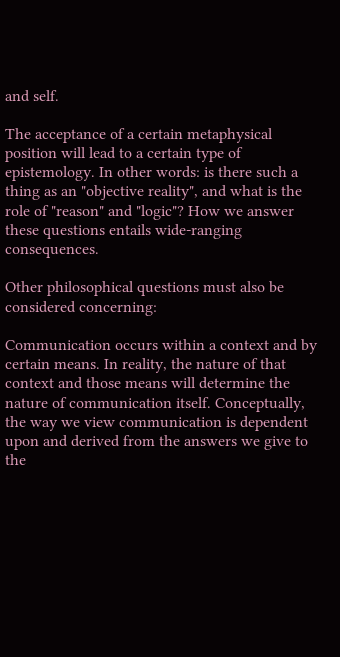and self.

The acceptance of a certain metaphysical position will lead to a certain type of epistemology. In other words: is there such a thing as an "objective reality", and what is the role of "reason" and "logic"? How we answer these questions entails wide-ranging consequences.

Other philosophical questions must also be considered concerning:

Communication occurs within a context and by certain means. In reality, the nature of that context and those means will determine the nature of communication itself. Conceptually, the way we view communication is dependent upon and derived from the answers we give to the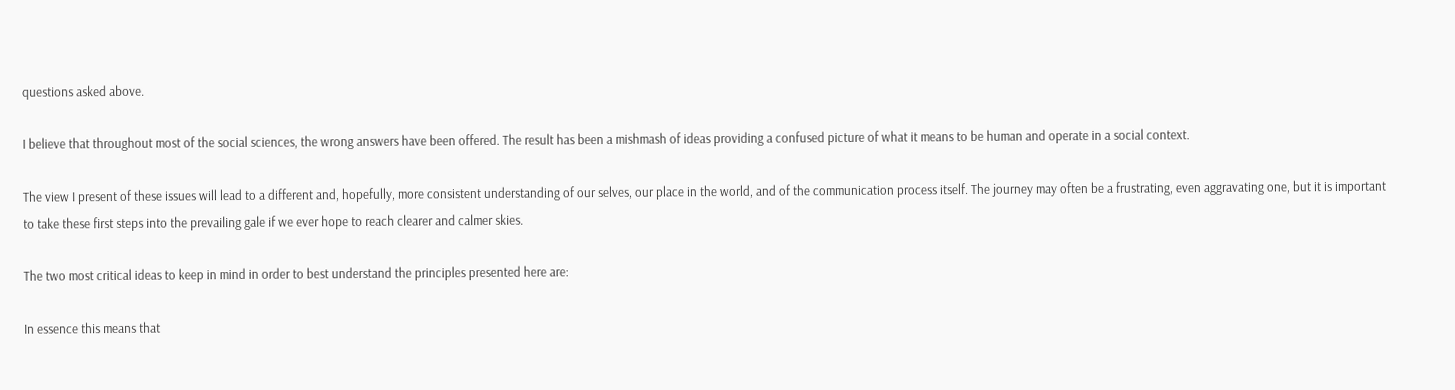questions asked above.

I believe that throughout most of the social sciences, the wrong answers have been offered. The result has been a mishmash of ideas providing a confused picture of what it means to be human and operate in a social context.

The view I present of these issues will lead to a different and, hopefully, more consistent understanding of our selves, our place in the world, and of the communication process itself. The journey may often be a frustrating, even aggravating one, but it is important to take these first steps into the prevailing gale if we ever hope to reach clearer and calmer skies.

The two most critical ideas to keep in mind in order to best understand the principles presented here are:

In essence this means that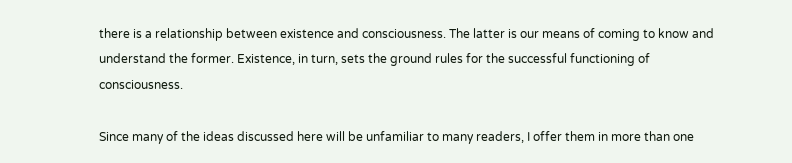there is a relationship between existence and consciousness. The latter is our means of coming to know and understand the former. Existence, in turn, sets the ground rules for the successful functioning of consciousness.

Since many of the ideas discussed here will be unfamiliar to many readers, I offer them in more than one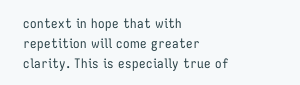context in hope that with repetition will come greater clarity. This is especially true of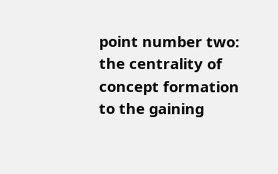point number two: the centrality of concept formation to the gaining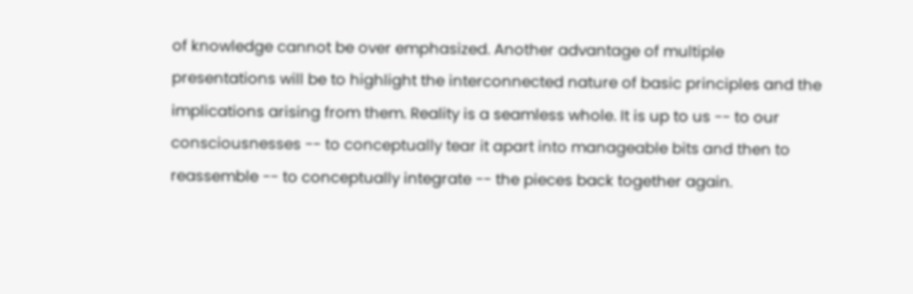of knowledge cannot be over emphasized. Another advantage of multiple presentations will be to highlight the interconnected nature of basic principles and the implications arising from them. Reality is a seamless whole. It is up to us -- to our consciousnesses -- to conceptually tear it apart into manageable bits and then to reassemble -- to conceptually integrate -- the pieces back together again.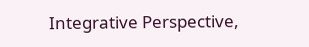Integrative Perspective,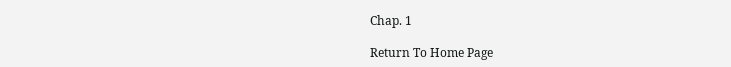Chap. 1

Return To Home Page